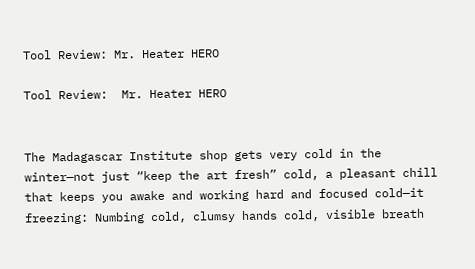Tool Review: Mr. Heater HERO

Tool Review:  Mr. Heater HERO


The Madagascar Institute shop gets very cold in the winter—not just “keep the art fresh” cold, a pleasant chill that keeps you awake and working hard and focused cold—it freezing: Numbing cold, clumsy hands cold, visible breath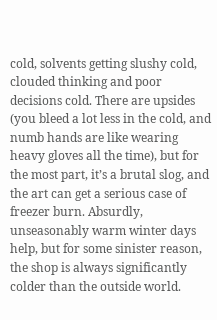cold, solvents getting slushy cold, clouded thinking and poor decisions cold. There are upsides (you bleed a lot less in the cold, and numb hands are like wearing heavy gloves all the time), but for the most part, it’s a brutal slog, and the art can get a serious case of freezer burn. Absurdly, unseasonably warm winter days help, but for some sinister reason, the shop is always significantly colder than the outside world.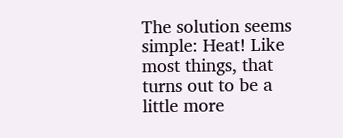The solution seems simple: Heat! Like most things, that turns out to be a little more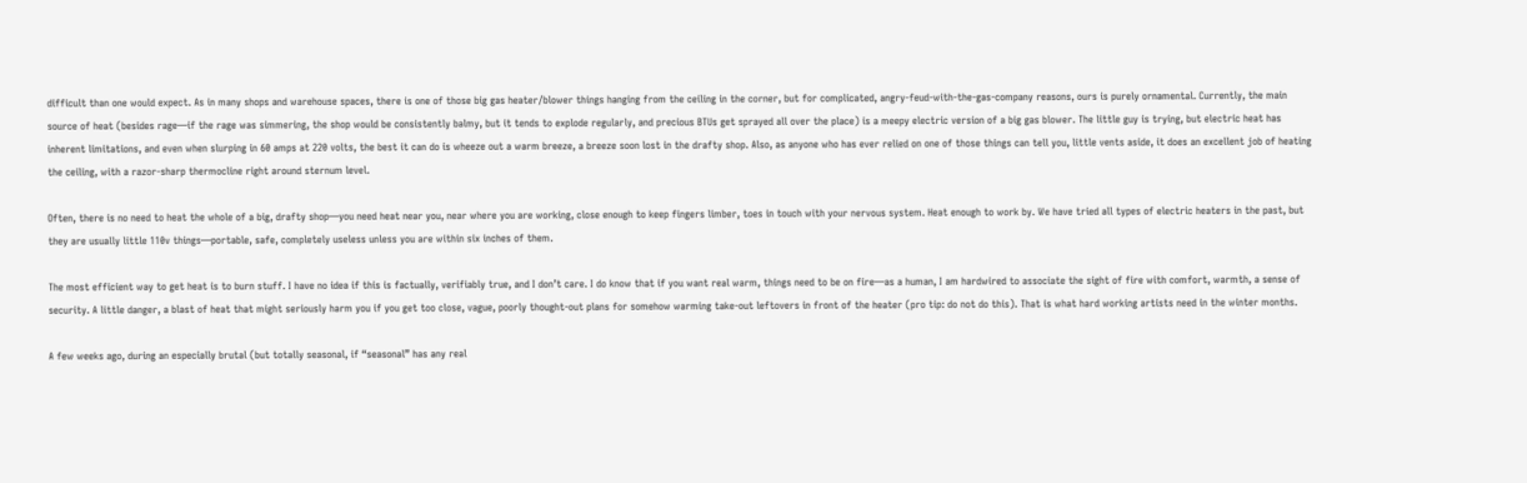difficult than one would expect. As in many shops and warehouse spaces, there is one of those big gas heater/blower things hanging from the ceiling in the corner, but for complicated, angry-feud-with-the-gas-company reasons, ours is purely ornamental. Currently, the main source of heat (besides rage—if the rage was simmering, the shop would be consistently balmy, but it tends to explode regularly, and precious BTUs get sprayed all over the place) is a meepy electric version of a big gas blower. The little guy is trying, but electric heat has inherent limitations, and even when slurping in 60 amps at 220 volts, the best it can do is wheeze out a warm breeze, a breeze soon lost in the drafty shop. Also, as anyone who has ever relied on one of those things can tell you, little vents aside, it does an excellent job of heating the ceiling, with a razor-sharp thermocline right around sternum level.

Often, there is no need to heat the whole of a big, drafty shop—you need heat near you, near where you are working, close enough to keep fingers limber, toes in touch with your nervous system. Heat enough to work by. We have tried all types of electric heaters in the past, but they are usually little 110v things—portable, safe, completely useless unless you are within six inches of them.

The most efficient way to get heat is to burn stuff. I have no idea if this is factually, verifiably true, and I don’t care. I do know that if you want real warm, things need to be on fire—as a human, I am hardwired to associate the sight of fire with comfort, warmth, a sense of security. A little danger, a blast of heat that might seriously harm you if you get too close, vague, poorly thought-out plans for somehow warming take-out leftovers in front of the heater (pro tip: do not do this). That is what hard working artists need in the winter months.

A few weeks ago, during an especially brutal (but totally seasonal, if “seasonal” has any real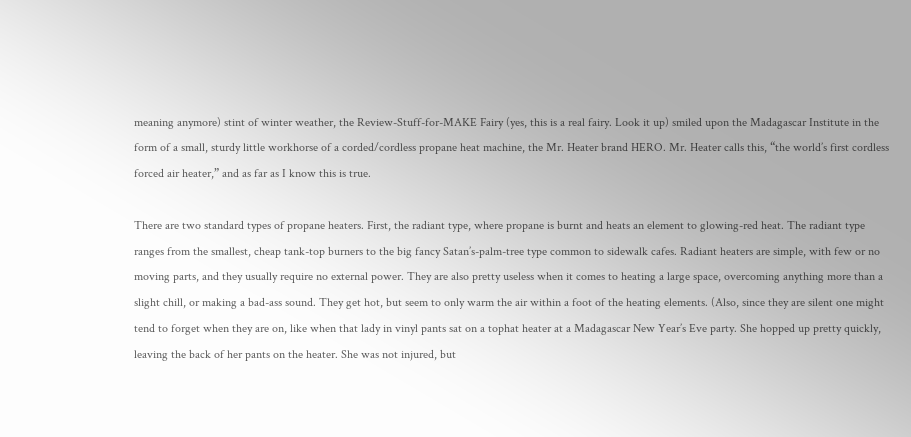meaning anymore) stint of winter weather, the Review-Stuff-for-MAKE Fairy (yes, this is a real fairy. Look it up) smiled upon the Madagascar Institute in the form of a small, sturdy little workhorse of a corded/cordless propane heat machine, the Mr. Heater brand HERO. Mr. Heater calls this, “the world’s first cordless forced air heater,” and as far as I know this is true.

There are two standard types of propane heaters. First, the radiant type, where propane is burnt and heats an element to glowing-red heat. The radiant type ranges from the smallest, cheap tank-top burners to the big fancy Satan’s-palm-tree type common to sidewalk cafes. Radiant heaters are simple, with few or no moving parts, and they usually require no external power. They are also pretty useless when it comes to heating a large space, overcoming anything more than a slight chill, or making a bad-ass sound. They get hot, but seem to only warm the air within a foot of the heating elements. (Also, since they are silent one might tend to forget when they are on, like when that lady in vinyl pants sat on a tophat heater at a Madagascar New Year’s Eve party. She hopped up pretty quickly, leaving the back of her pants on the heater. She was not injured, but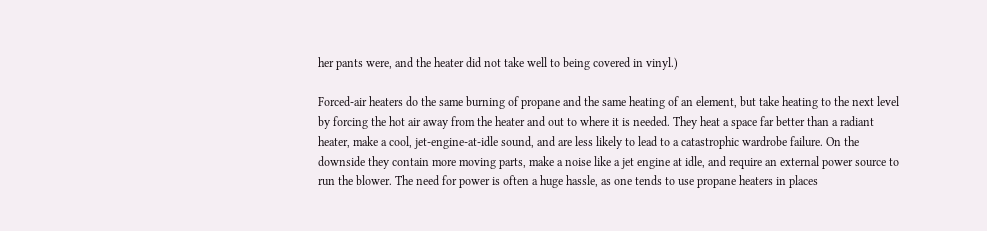her pants were, and the heater did not take well to being covered in vinyl.)

Forced-air heaters do the same burning of propane and the same heating of an element, but take heating to the next level by forcing the hot air away from the heater and out to where it is needed. They heat a space far better than a radiant heater, make a cool, jet-engine-at-idle sound, and are less likely to lead to a catastrophic wardrobe failure. On the downside they contain more moving parts, make a noise like a jet engine at idle, and require an external power source to run the blower. The need for power is often a huge hassle, as one tends to use propane heaters in places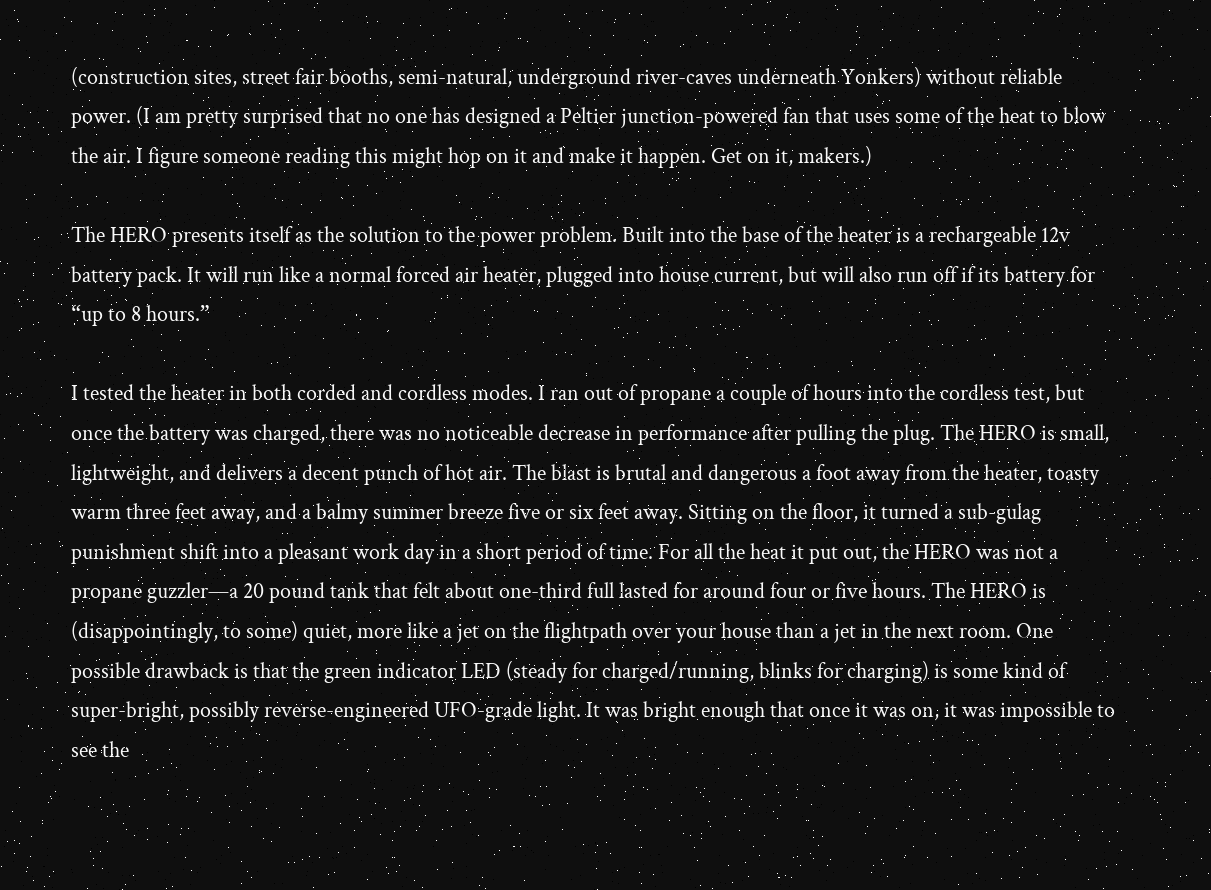(construction sites, street fair booths, semi-natural, underground river-caves underneath Yonkers) without reliable power. (I am pretty surprised that no one has designed a Peltier junction-powered fan that uses some of the heat to blow the air. I figure someone reading this might hop on it and make it happen. Get on it, makers.)

The HERO presents itself as the solution to the power problem. Built into the base of the heater is a rechargeable 12v battery pack. It will run like a normal forced air heater, plugged into house current, but will also run off if its battery for “up to 8 hours.”

I tested the heater in both corded and cordless modes. I ran out of propane a couple of hours into the cordless test, but once the battery was charged, there was no noticeable decrease in performance after pulling the plug. The HERO is small, lightweight, and delivers a decent punch of hot air. The blast is brutal and dangerous a foot away from the heater, toasty warm three feet away, and a balmy summer breeze five or six feet away. Sitting on the floor, it turned a sub-gulag punishment shift into a pleasant work day in a short period of time. For all the heat it put out, the HERO was not a propane guzzler—a 20 pound tank that felt about one-third full lasted for around four or five hours. The HERO is (disappointingly, to some) quiet, more like a jet on the flightpath over your house than a jet in the next room. One possible drawback is that the green indicator LED (steady for charged/running, blinks for charging) is some kind of super-bright, possibly reverse-engineered UFO-grade light. It was bright enough that once it was on, it was impossible to see the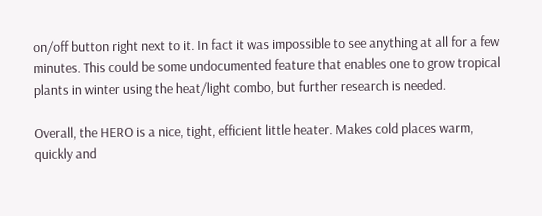on/off button right next to it. In fact it was impossible to see anything at all for a few minutes. This could be some undocumented feature that enables one to grow tropical plants in winter using the heat/light combo, but further research is needed.

Overall, the HERO is a nice, tight, efficient little heater. Makes cold places warm, quickly and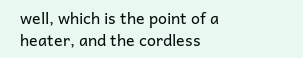well, which is the point of a heater, and the cordless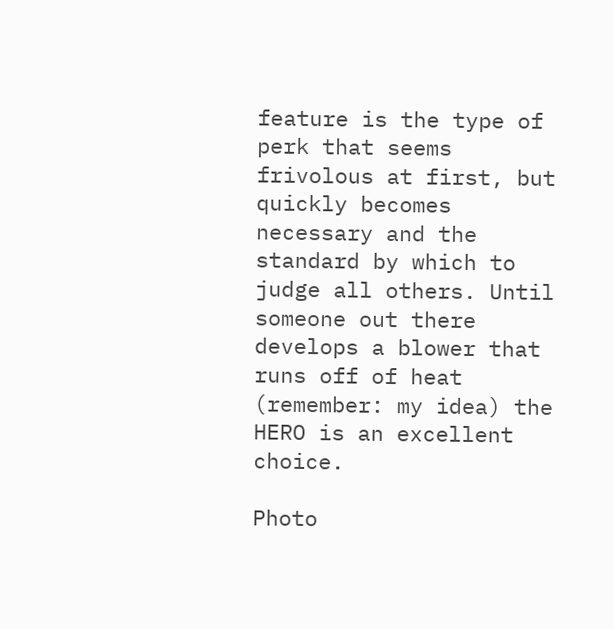feature is the type of perk that seems frivolous at first, but quickly becomes necessary and the standard by which to judge all others. Until someone out there develops a blower that runs off of heat (remember: my idea) the HERO is an excellent choice.

Photo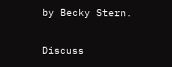by Becky Stern.

Discuss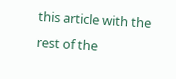this article with the rest of the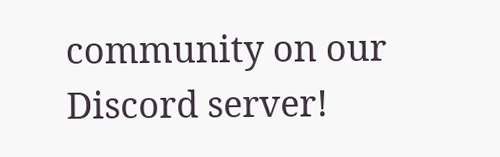community on our Discord server!